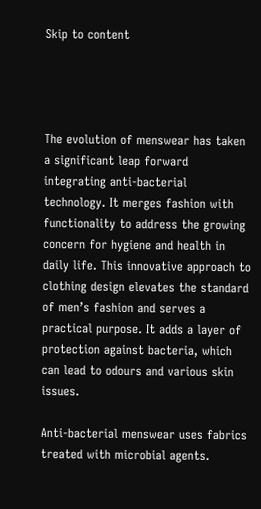Skip to content




The evolution of menswear has taken a significant leap forward integrating anti-bacterial technology. It merges fashion with functionality to address the growing concern for hygiene and health in daily life. This innovative approach to clothing design elevates the standard of men’s fashion and serves a practical purpose. It adds a layer of protection against bacteria, which can lead to odours and various skin issues.

Anti-bacterial menswear uses fabrics treated with microbial agents.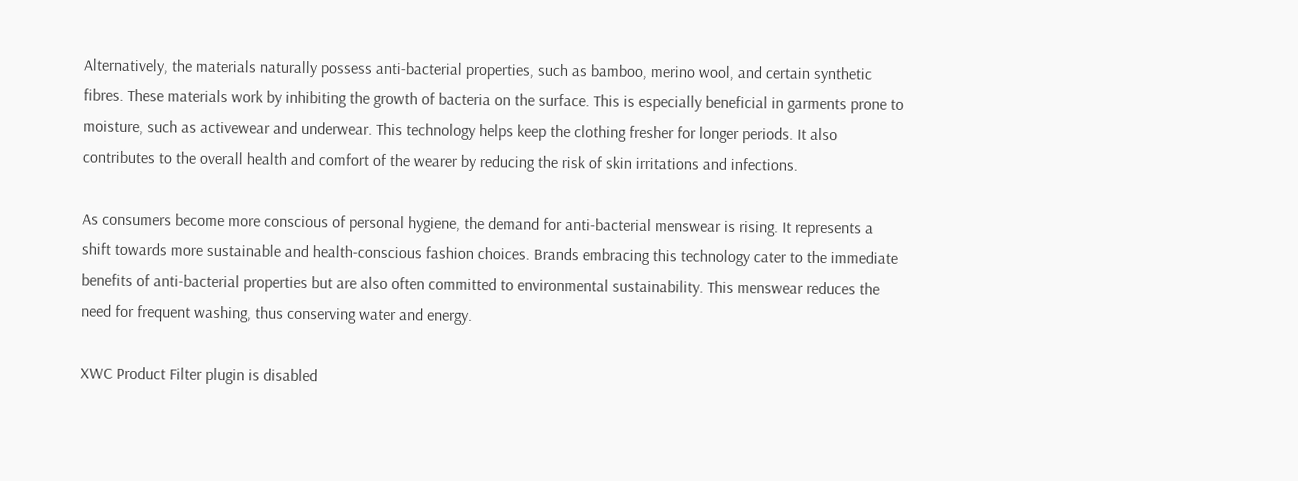Alternatively, the materials naturally possess anti-bacterial properties, such as bamboo, merino wool, and certain synthetic fibres. These materials work by inhibiting the growth of bacteria on the surface. This is especially beneficial in garments prone to moisture, such as activewear and underwear. This technology helps keep the clothing fresher for longer periods. It also contributes to the overall health and comfort of the wearer by reducing the risk of skin irritations and infections.

As consumers become more conscious of personal hygiene, the demand for anti-bacterial menswear is rising. It represents a shift towards more sustainable and health-conscious fashion choices. Brands embracing this technology cater to the immediate benefits of anti-bacterial properties but are also often committed to environmental sustainability. This menswear reduces the need for frequent washing, thus conserving water and energy.

XWC Product Filter plugin is disabled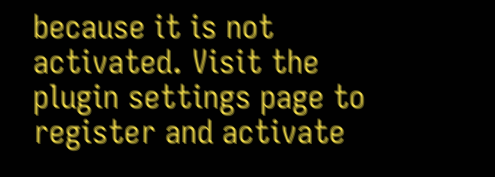because it is not activated. Visit the plugin settings page to register and activate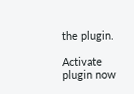the plugin.

Activate plugin now